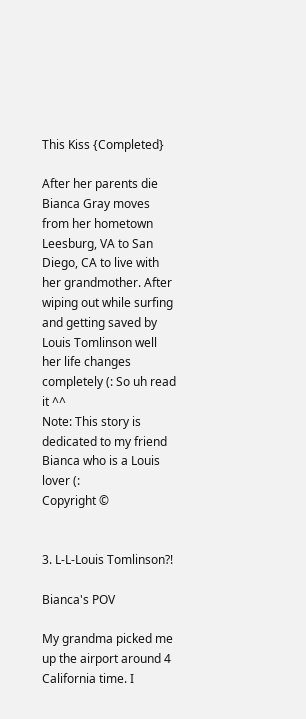This Kiss {Completed}

After her parents die Bianca Gray moves from her hometown Leesburg, VA to San Diego, CA to live with her grandmother. After wiping out while surfing and getting saved by Louis Tomlinson well her life changes completely (: So uh read it ^^
Note: This story is dedicated to my friend Bianca who is a Louis lover (:
Copyright ©


3. L-L-Louis Tomlinson?!

Bianca's POV

My grandma picked me up the airport around 4 California time. I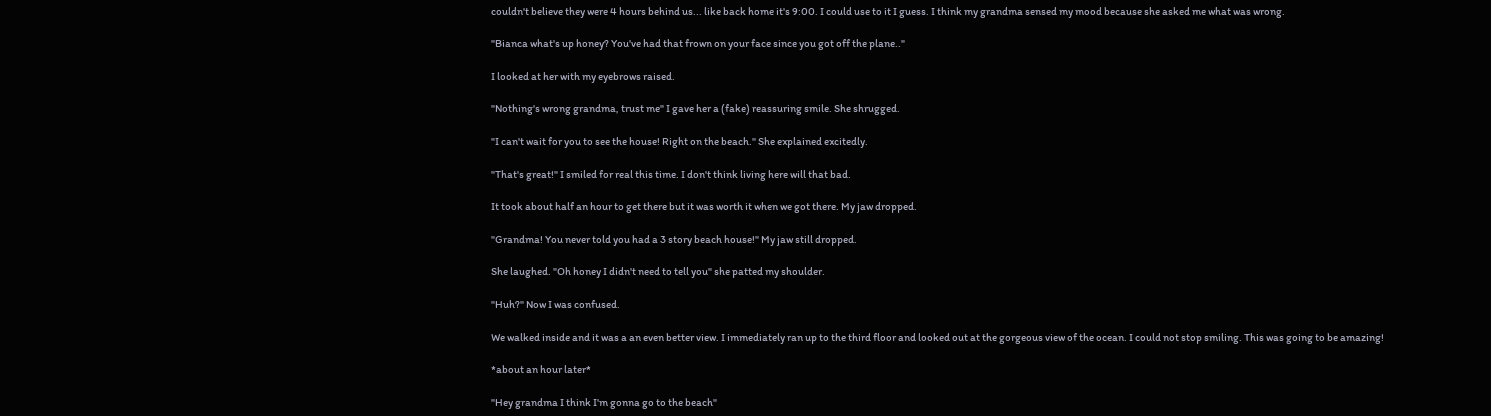couldn't believe they were 4 hours behind us... like back home it's 9:00. I could use to it I guess. I think my grandma sensed my mood because she asked me what was wrong.

"Bianca what's up honey? You've had that frown on your face since you got off the plane.."

I looked at her with my eyebrows raised.

"Nothing's wrong grandma, trust me" I gave her a (fake) reassuring smile. She shrugged.

"I can't wait for you to see the house! Right on the beach." She explained excitedly.

"That's great!" I smiled for real this time. I don't think living here will that bad.

It took about half an hour to get there but it was worth it when we got there. My jaw dropped.

"Grandma! You never told you had a 3 story beach house!" My jaw still dropped.

She laughed. "Oh honey I didn't need to tell you" she patted my shoulder.

"Huh?" Now I was confused.

We walked inside and it was a an even better view. I immediately ran up to the third floor and looked out at the gorgeous view of the ocean. I could not stop smiling. This was going to be amazing!

*about an hour later*

"Hey grandma I think I'm gonna go to the beach"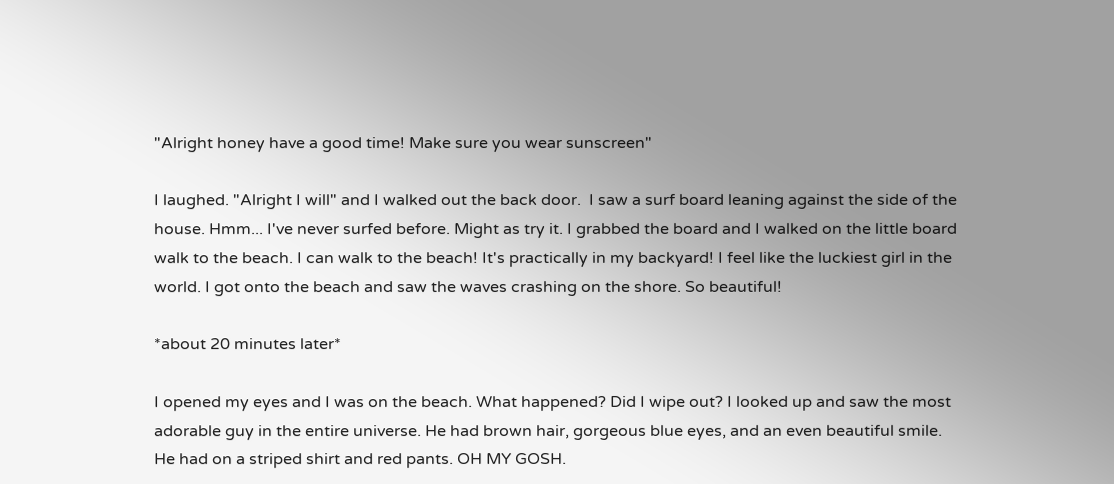"Alright honey have a good time! Make sure you wear sunscreen"

I laughed. "Alright I will" and I walked out the back door.  I saw a surf board leaning against the side of the house. Hmm... I've never surfed before. Might as try it. I grabbed the board and I walked on the little board walk to the beach. I can walk to the beach! It's practically in my backyard! I feel like the luckiest girl in the world. I got onto the beach and saw the waves crashing on the shore. So beautiful!

*about 20 minutes later*

I opened my eyes and I was on the beach. What happened? Did I wipe out? I looked up and saw the most adorable guy in the entire universe. He had brown hair, gorgeous blue eyes, and an even beautiful smile. He had on a striped shirt and red pants. OH MY GOSH.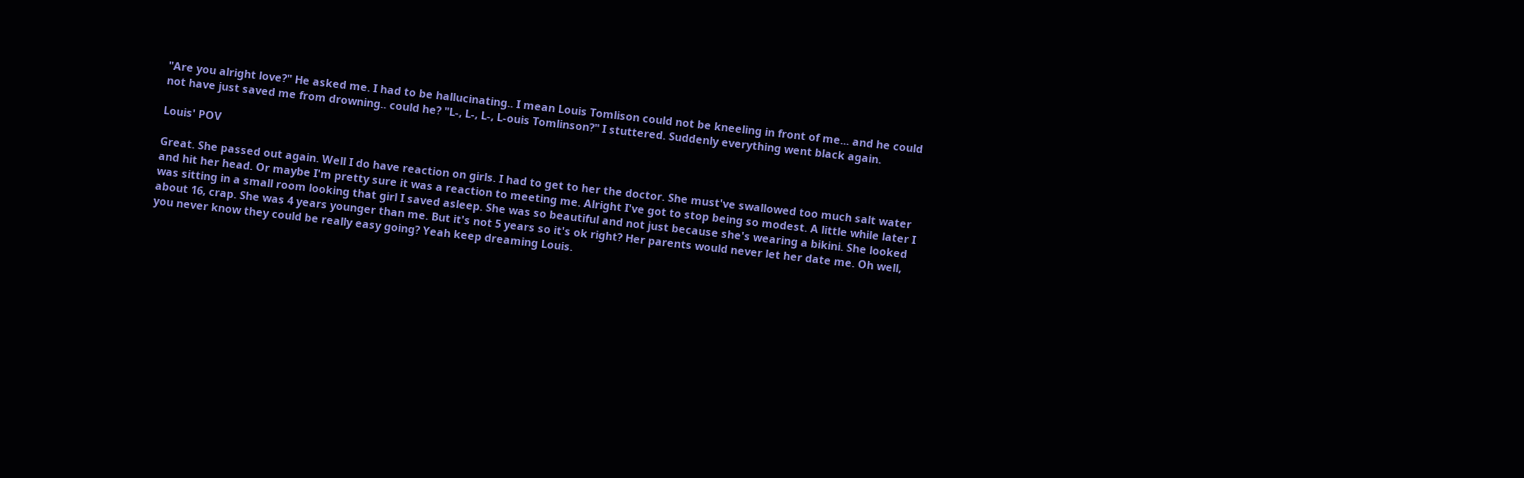"Are you alright love?" He asked me. I had to be hallucinating.. I mean Louis Tomlison could not be kneeling in front of me... and he could not have just saved me from drowning.. could he? "L-, L-, L-, L-ouis Tomlinson?" I stuttered. Suddenly everything went black again.

Louis' POV

Great. She passed out again. Well I do have reaction on girls. I had to get to her the doctor. She must've swallowed too much salt water and hit her head. Or maybe I'm pretty sure it was a reaction to meeting me. Alright I've got to stop being so modest. A little while later I was sitting in a small room looking that girl I saved asleep. She was so beautiful and not just because she's wearing a bikini. She looked about 16, crap. She was 4 years younger than me. But it's not 5 years so it's ok right? Her parents would never let her date me. Oh well, you never know they could be really easy going? Yeah keep dreaming Louis.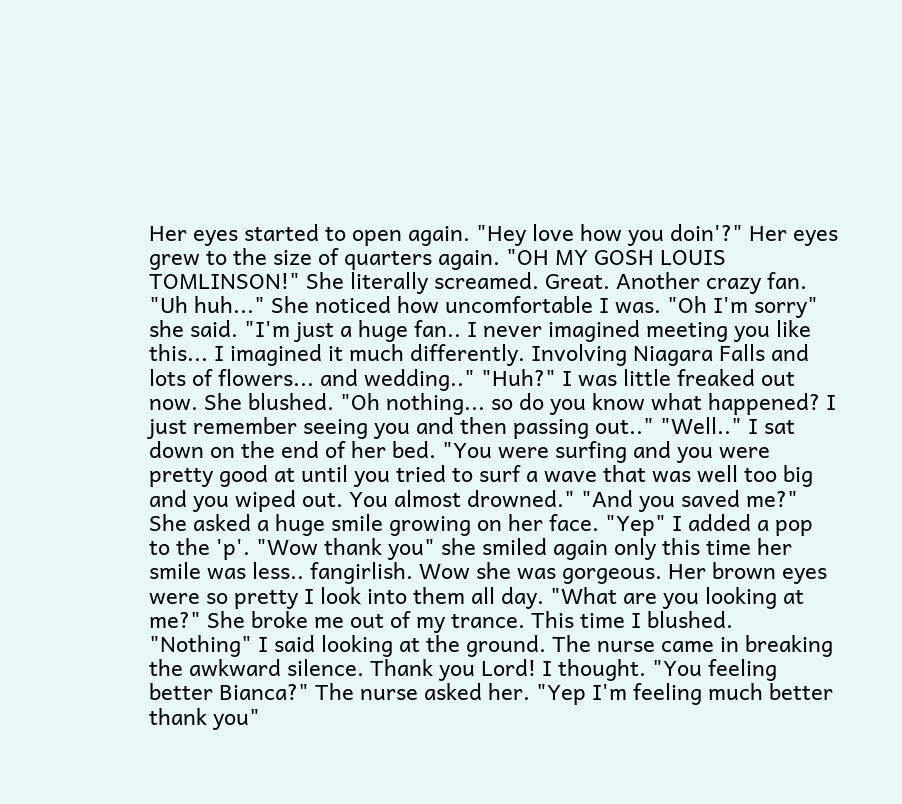Her eyes started to open again. "Hey love how you doin'?" Her eyes grew to the size of quarters again. "OH MY GOSH LOUIS TOMLINSON!" She literally screamed. Great. Another crazy fan. "Uh huh..." She noticed how uncomfortable I was. "Oh I'm sorry" she said. "I'm just a huge fan.. I never imagined meeting you like this... I imagined it much differently. Involving Niagara Falls and lots of flowers... and wedding.." "Huh?" I was little freaked out now. She blushed. "Oh nothing... so do you know what happened? I just remember seeing you and then passing out.." "Well.." I sat down on the end of her bed. "You were surfing and you were pretty good at until you tried to surf a wave that was well too big and you wiped out. You almost drowned." "And you saved me?" She asked a huge smile growing on her face. "Yep" I added a pop to the 'p'. "Wow thank you" she smiled again only this time her smile was less.. fangirlish. Wow she was gorgeous. Her brown eyes were so pretty I look into them all day. "What are you looking at me?" She broke me out of my trance. This time I blushed. "Nothing" I said looking at the ground. The nurse came in breaking the awkward silence. Thank you Lord! I thought. "You feeling better Bianca?" The nurse asked her. "Yep I'm feeling much better thank you"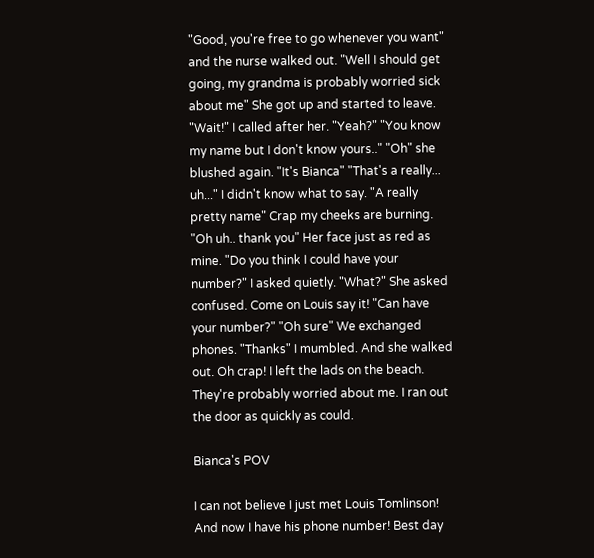"Good, you're free to go whenever you want" and the nurse walked out. "Well I should get going, my grandma is probably worried sick about me" She got up and started to leave. "Wait!" I called after her. "Yeah?" "You know my name but I don't know yours.." "Oh" she blushed again. "It's Bianca" "That's a really... uh..." I didn't know what to say. "A really pretty name" Crap my cheeks are burning. "Oh uh.. thank you" Her face just as red as mine. "Do you think I could have your number?" I asked quietly. "What?" She asked confused. Come on Louis say it! "Can have your number?" "Oh sure" We exchanged phones. "Thanks" I mumbled. And she walked out. Oh crap! I left the lads on the beach. They're probably worried about me. I ran out the door as quickly as could.

Bianca's POV

I can not believe I just met Louis Tomlinson! And now I have his phone number! Best day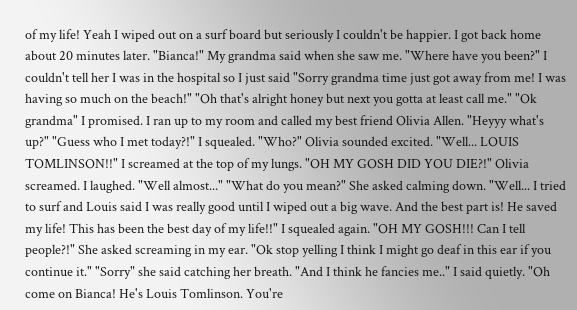of my life! Yeah I wiped out on a surf board but seriously I couldn't be happier. I got back home about 20 minutes later. "Bianca!" My grandma said when she saw me. "Where have you been?" I couldn't tell her I was in the hospital so I just said "Sorry grandma time just got away from me! I was having so much on the beach!" "Oh that's alright honey but next you gotta at least call me." "Ok grandma" I promised. I ran up to my room and called my best friend Olivia Allen. "Heyyy what's up?" "Guess who I met today?!" I squealed. "Who?" Olivia sounded excited. "Well... LOUIS TOMLINSON!!" I screamed at the top of my lungs. "OH MY GOSH DID YOU DIE?!" Olivia screamed. I laughed. "Well almost..." "What do you mean?" She asked calming down. "Well... I tried to surf and Louis said I was really good until I wiped out a big wave. And the best part is! He saved my life! This has been the best day of my life!!" I squealed again. "OH MY GOSH!!! Can I tell people?!" She asked screaming in my ear. "Ok stop yelling I think I might go deaf in this ear if you continue it." "Sorry" she said catching her breath. "And I think he fancies me.." I said quietly. "Oh come on Bianca! He's Louis Tomlinson. You're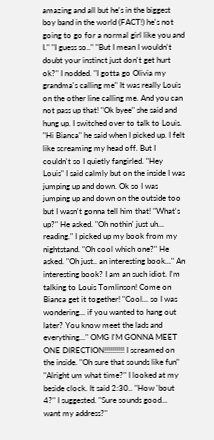amazing and all but he's in the biggest boy band in the world (FACT!) he's not going to go for a normal girl like you and I." "I guess so.." "But I mean I wouldn't doubt your instinct just don't get hurt ok?" I nodded. "I gotta go Olivia my grandma's calling me" It was really Louis on the other line calling me. And you can not pass up that! "Ok byee" she said and hung up. I switched over to talk to Louis. "Hi Bianca" he said when I picked up. I felt like screaming my head off. But I couldn't so I quietly fangirled. "Hey Louis" I said calmly but on the inside I was jumping up and down. Ok so I was jumping up and down on the outside too but I wasn't gonna tell him that! "What's up?" He asked. "Oh nothin' just uh... reading." I picked up my book from my nightstand. "Oh cool which one?" He asked. "Oh just.. an interesting book..." An interesting book? I am an such idiot. I'm talking to Louis Tomlinson! Come on Bianca get it together! "Cool... so I was wondering... if you wanted to hang out later? You know meet the lads and everything..." OMG I'M GONNA MEET ONE DIRECTION!!!!!!!!!! I screamed on the inside. "Oh sure that sounds like fun" "Alright um what time?" I looked at my beside clock. It said 2:30.. "How 'bout 4?" I suggested. "Sure sounds good... want my address?"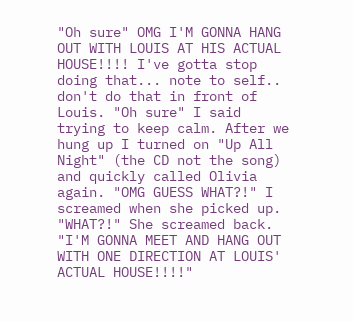"Oh sure" OMG I'M GONNA HANG OUT WITH LOUIS AT HIS ACTUAL HOUSE!!!! I've gotta stop doing that... note to self.. don't do that in front of Louis. "Oh sure" I said trying to keep calm. After we hung up I turned on "Up All Night" (the CD not the song) and quickly called Olivia again. "OMG GUESS WHAT?!" I screamed when she picked up. "WHAT?!" She screamed back. "I'M GONNA MEET AND HANG OUT WITH ONE DIRECTION AT LOUIS' ACTUAL HOUSE!!!!"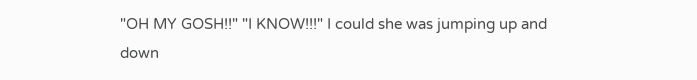"OH MY GOSH!!" "I KNOW!!!" I could she was jumping up and down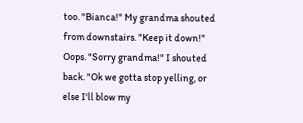too. "Bianca!" My grandma shouted from downstairs. "Keep it down!" Oops. "Sorry grandma!" I shouted back. "Ok we gotta stop yelling, or else I'll blow my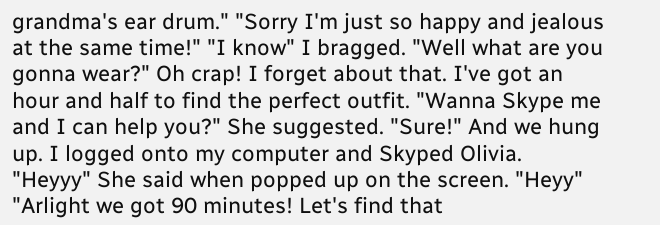grandma's ear drum." "Sorry I'm just so happy and jealous at the same time!" "I know" I bragged. "Well what are you gonna wear?" Oh crap! I forget about that. I've got an hour and half to find the perfect outfit. "Wanna Skype me and I can help you?" She suggested. "Sure!" And we hung up. I logged onto my computer and Skyped Olivia. "Heyyy" She said when popped up on the screen. "Heyy" "Arlight we got 90 minutes! Let's find that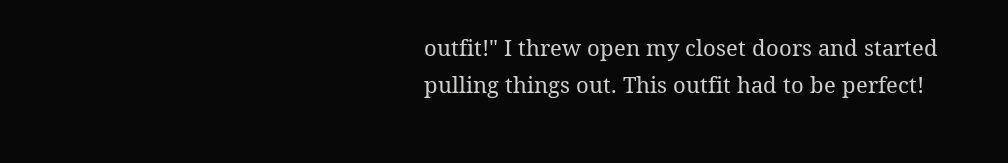outfit!" I threw open my closet doors and started pulling things out. This outfit had to be perfect!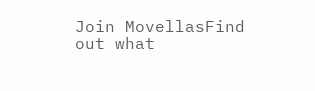Join MovellasFind out what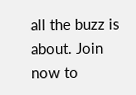all the buzz is about. Join now to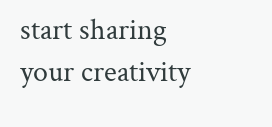start sharing your creativity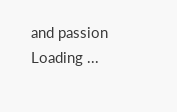and passion
Loading ...